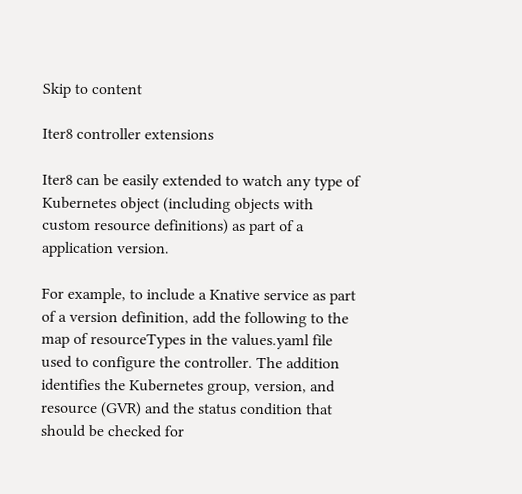Skip to content

Iter8 controller extensions

Iter8 can be easily extended to watch any type of Kubernetes object (including objects with custom resource definitions) as part of a application version.

For example, to include a Knative service as part of a version definition, add the following to the map of resourceTypes in the values.yaml file used to configure the controller. The addition identifies the Kubernetes group, version, and resource (GVR) and the status condition that should be checked for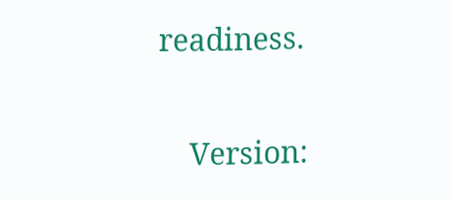readiness.

    Version: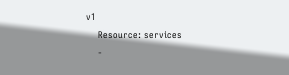v1
    Resource: services
    -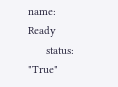name: Ready
      status: "True"